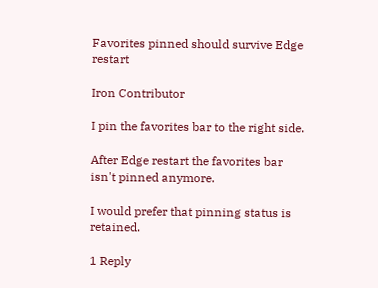Favorites pinned should survive Edge restart

Iron Contributor

I pin the favorites bar to the right side.

After Edge restart the favorites bar isn't pinned anymore.

I would prefer that pinning status is retained.

1 Reply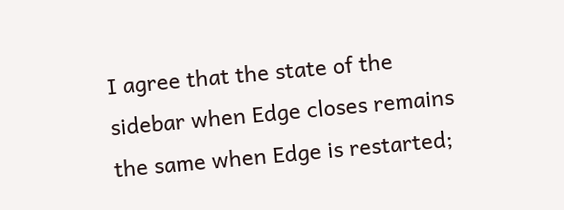I agree that the state of the sidebar when Edge closes remains the same when Edge is restarted;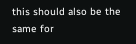this should also be the same for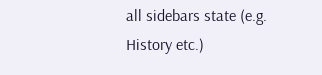all sidebars state (e.g. History etc.)